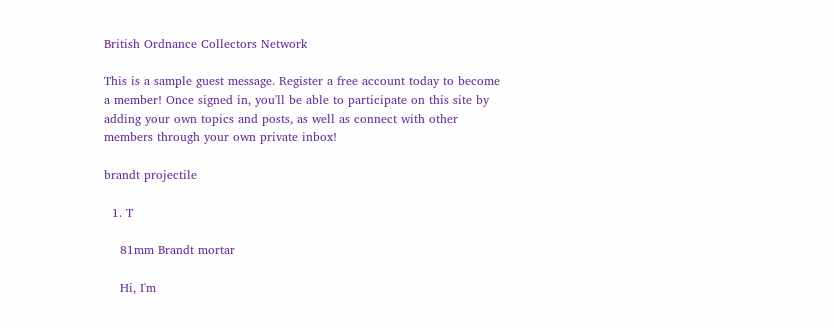British Ordnance Collectors Network

This is a sample guest message. Register a free account today to become a member! Once signed in, you'll be able to participate on this site by adding your own topics and posts, as well as connect with other members through your own private inbox!

brandt projectile

  1. T

    81mm Brandt mortar

    Hi, I'm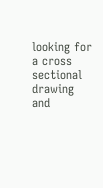looking for a cross sectional drawing and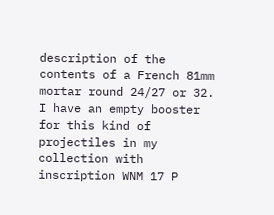description of the contents of a French 81mm mortar round 24/27 or 32. I have an empty booster for this kind of projectiles in my collection with inscription WNM 17 P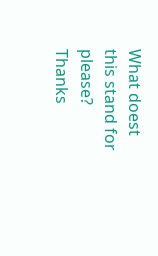What doest this stand for please? Thanks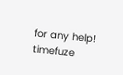for any help! timefuze